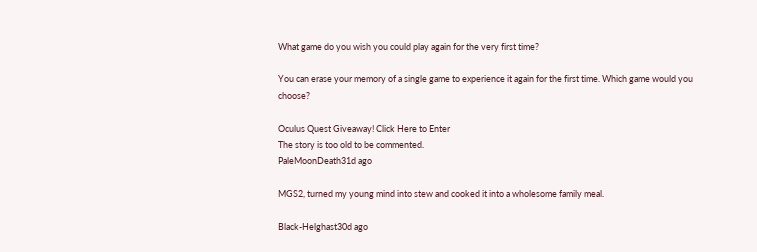What game do you wish you could play again for the very first time?

You can erase your memory of a single game to experience it again for the first time. Which game would you choose?

Oculus Quest Giveaway! Click Here to Enter
The story is too old to be commented.
PaleMoonDeath31d ago

MGS2, turned my young mind into stew and cooked it into a wholesome family meal.

Black-Helghast30d ago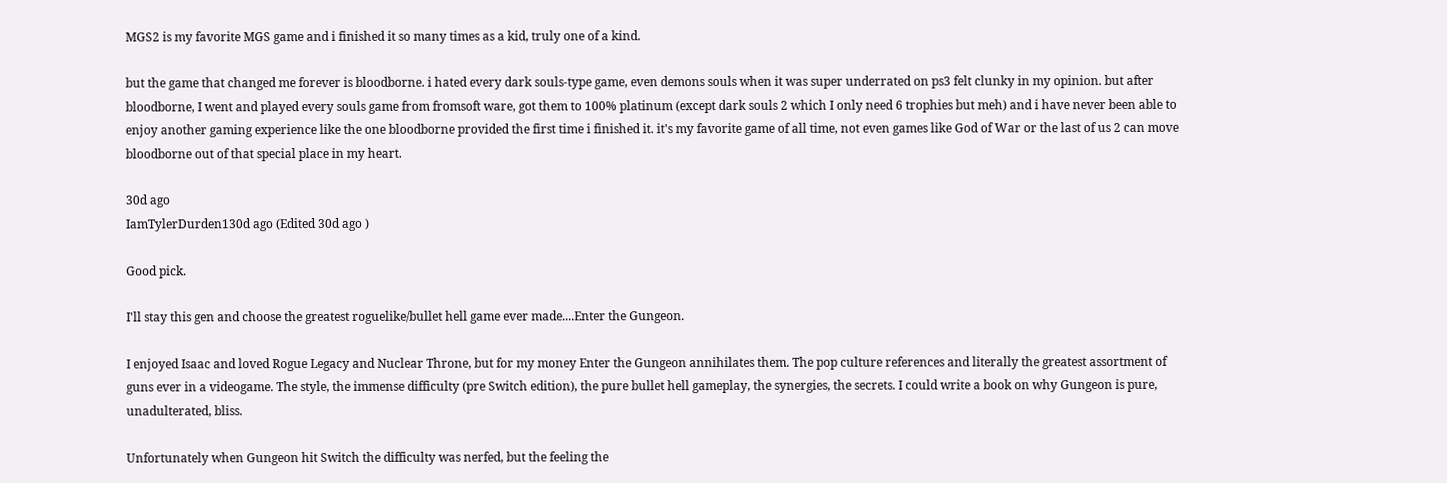MGS2 is my favorite MGS game and i finished it so many times as a kid, truly one of a kind.

but the game that changed me forever is bloodborne. i hated every dark souls-type game, even demons souls when it was super underrated on ps3 felt clunky in my opinion. but after bloodborne, I went and played every souls game from fromsoft ware, got them to 100% platinum (except dark souls 2 which I only need 6 trophies but meh) and i have never been able to enjoy another gaming experience like the one bloodborne provided the first time i finished it. it's my favorite game of all time, not even games like God of War or the last of us 2 can move bloodborne out of that special place in my heart.

30d ago
IamTylerDurden130d ago (Edited 30d ago )

Good pick.

I'll stay this gen and choose the greatest roguelike/bullet hell game ever made....Enter the Gungeon.

I enjoyed Isaac and loved Rogue Legacy and Nuclear Throne, but for my money Enter the Gungeon annihilates them. The pop culture references and literally the greatest assortment of guns ever in a videogame. The style, the immense difficulty (pre Switch edition), the pure bullet hell gameplay, the synergies, the secrets. I could write a book on why Gungeon is pure, unadulterated, bliss.

Unfortunately when Gungeon hit Switch the difficulty was nerfed, but the feeling the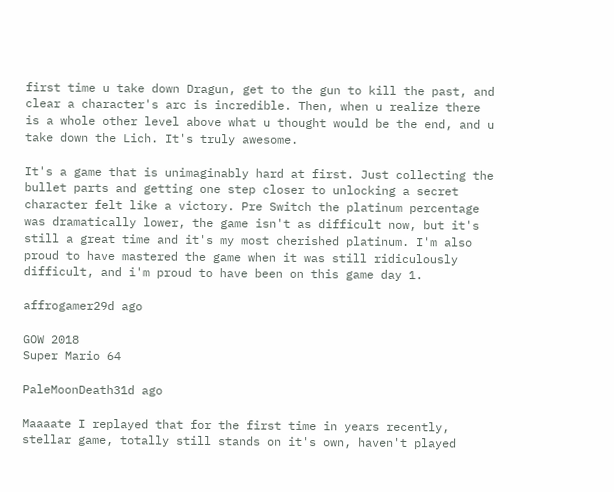first time u take down Dragun, get to the gun to kill the past, and clear a character's arc is incredible. Then, when u realize there is a whole other level above what u thought would be the end, and u take down the Lich. It's truly awesome.

It's a game that is unimaginably hard at first. Just collecting the bullet parts and getting one step closer to unlocking a secret character felt like a victory. Pre Switch the platinum percentage was dramatically lower, the game isn't as difficult now, but it's still a great time and it's my most cherished platinum. I'm also proud to have mastered the game when it was still ridiculously difficult, and i'm proud to have been on this game day 1.

affrogamer29d ago

GOW 2018
Super Mario 64

PaleMoonDeath31d ago

Maaaate I replayed that for the first time in years recently, stellar game, totally still stands on it's own, haven't played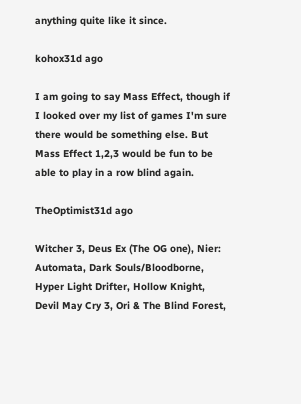anything quite like it since.

kohox31d ago

I am going to say Mass Effect, though if I looked over my list of games I'm sure there would be something else. But Mass Effect 1,2,3 would be fun to be able to play in a row blind again.

TheOptimist31d ago

Witcher 3, Deus Ex (The OG one), Nier: Automata, Dark Souls/Bloodborne, Hyper Light Drifter, Hollow Knight, Devil May Cry 3, Ori & The Blind Forest,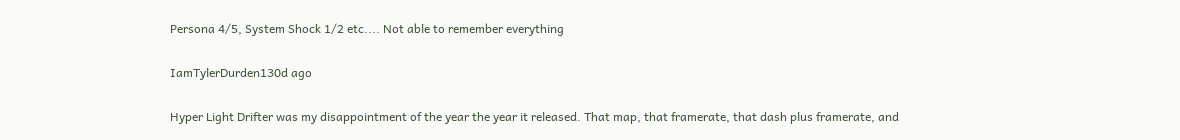Persona 4/5, System Shock 1/2 etc.... Not able to remember everything

IamTylerDurden130d ago

Hyper Light Drifter was my disappointment of the year the year it released. That map, that framerate, that dash plus framerate, and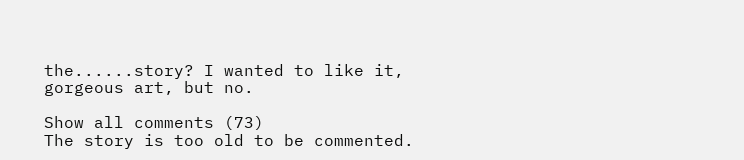the......story? I wanted to like it, gorgeous art, but no.

Show all comments (73)
The story is too old to be commented.